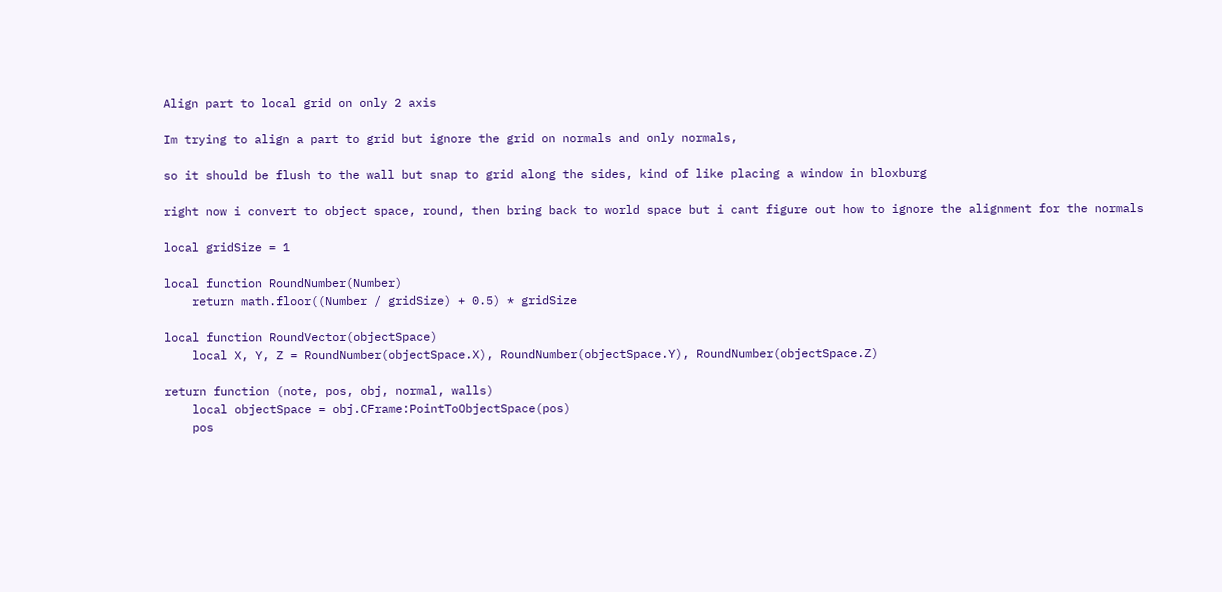Align part to local grid on only 2 axis

Im trying to align a part to grid but ignore the grid on normals and only normals,

so it should be flush to the wall but snap to grid along the sides, kind of like placing a window in bloxburg

right now i convert to object space, round, then bring back to world space but i cant figure out how to ignore the alignment for the normals

local gridSize = 1

local function RoundNumber(Number)
    return math.floor((Number / gridSize) + 0.5) * gridSize

local function RoundVector(objectSpace)
    local X, Y, Z = RoundNumber(objectSpace.X), RoundNumber(objectSpace.Y), RoundNumber(objectSpace.Z)

return function (note, pos, obj, normal, walls)
    local objectSpace = obj.CFrame:PointToObjectSpace(pos)
    pos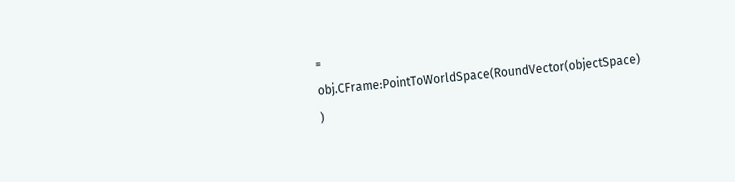= obj.CFrame:PointToWorldSpace(RoundVector(objectSpace) )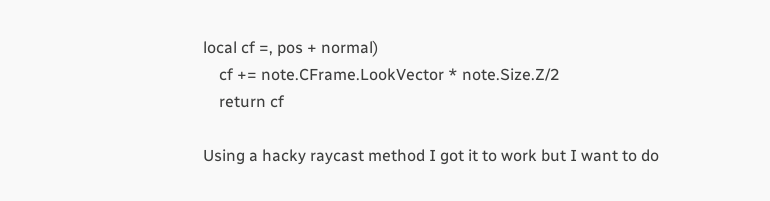local cf =, pos + normal)
    cf += note.CFrame.LookVector * note.Size.Z/2
    return cf

Using a hacky raycast method I got it to work but I want to do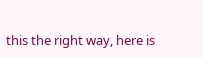this the right way, here is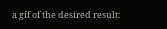a gif of the desired result: